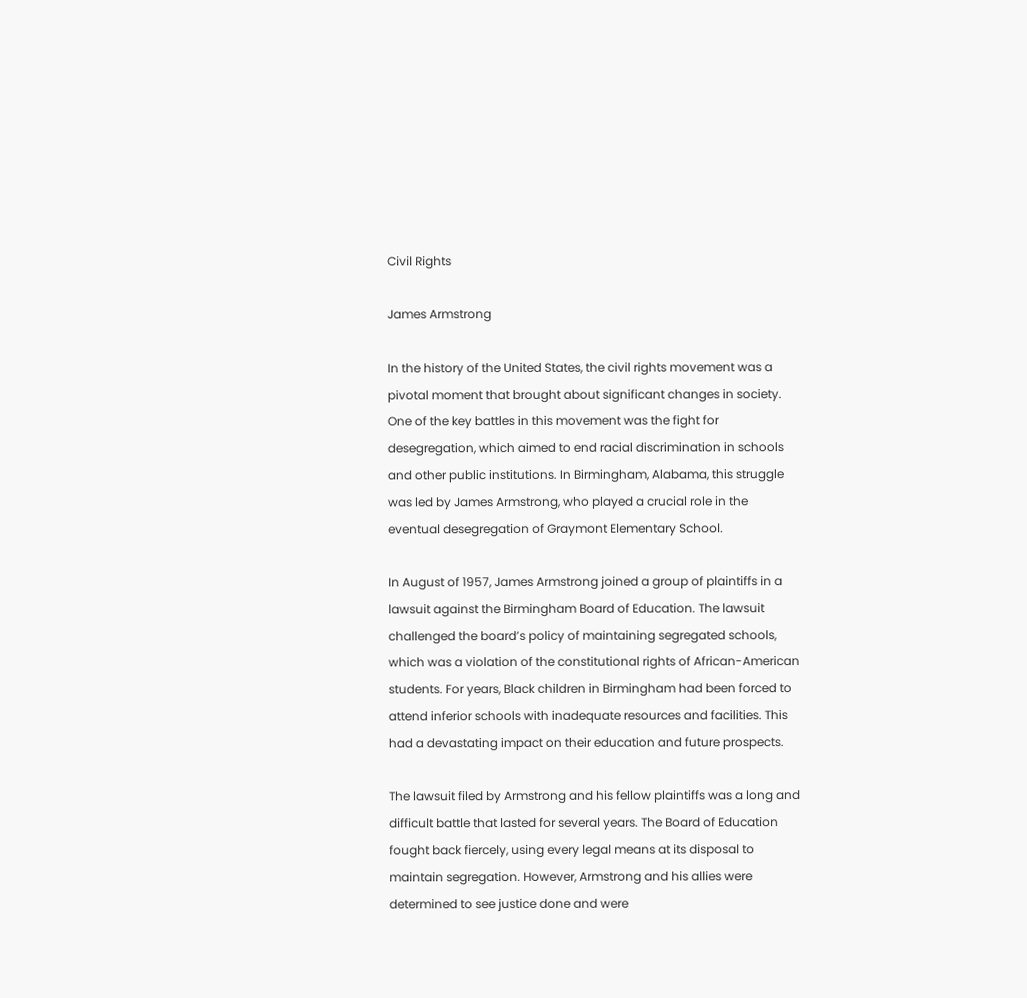Civil Rights

James Armstrong

In the history of the United States, the civil rights movement was a pivotal moment that brought about significant changes in society. One of the key battles in this movement was the fight for desegregation, which aimed to end racial discrimination in schools and other public institutions. In Birmingham, Alabama, this struggle was led by James Armstrong, who played a crucial role in the eventual desegregation of Graymont Elementary School.

In August of 1957, James Armstrong joined a group of plaintiffs in a lawsuit against the Birmingham Board of Education. The lawsuit challenged the board’s policy of maintaining segregated schools, which was a violation of the constitutional rights of African-American students. For years, Black children in Birmingham had been forced to attend inferior schools with inadequate resources and facilities. This had a devastating impact on their education and future prospects.

The lawsuit filed by Armstrong and his fellow plaintiffs was a long and difficult battle that lasted for several years. The Board of Education fought back fiercely, using every legal means at its disposal to maintain segregation. However, Armstrong and his allies were determined to see justice done and were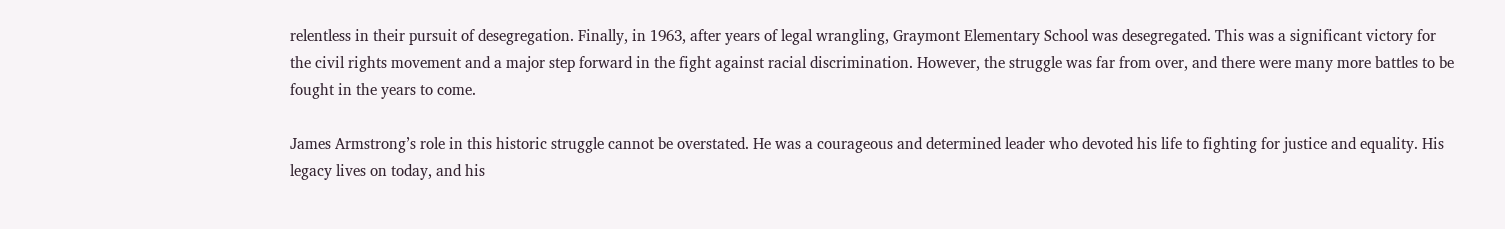relentless in their pursuit of desegregation. Finally, in 1963, after years of legal wrangling, Graymont Elementary School was desegregated. This was a significant victory for the civil rights movement and a major step forward in the fight against racial discrimination. However, the struggle was far from over, and there were many more battles to be fought in the years to come.

James Armstrong’s role in this historic struggle cannot be overstated. He was a courageous and determined leader who devoted his life to fighting for justice and equality. His legacy lives on today, and his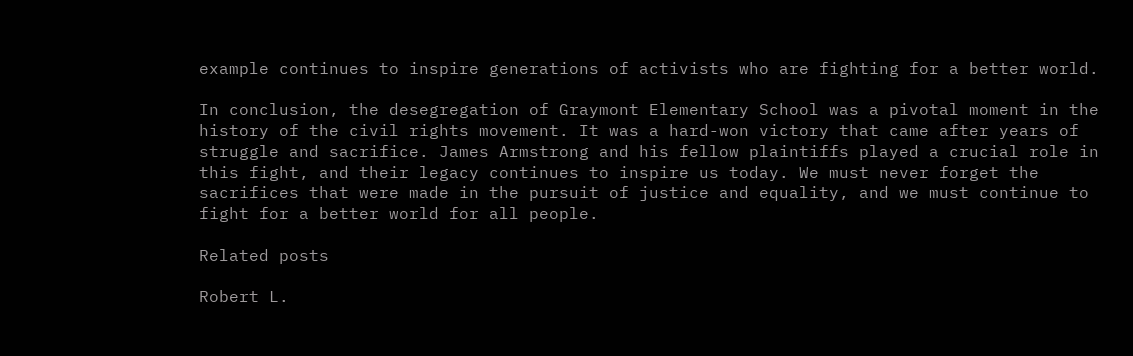example continues to inspire generations of activists who are fighting for a better world.

In conclusion, the desegregation of Graymont Elementary School was a pivotal moment in the history of the civil rights movement. It was a hard-won victory that came after years of struggle and sacrifice. James Armstrong and his fellow plaintiffs played a crucial role in this fight, and their legacy continues to inspire us today. We must never forget the sacrifices that were made in the pursuit of justice and equality, and we must continue to fight for a better world for all people.

Related posts

Robert L.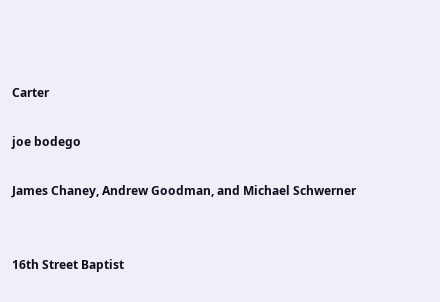Carter

joe bodego

James Chaney, Andrew Goodman, and Michael Schwerner


16th Street Baptist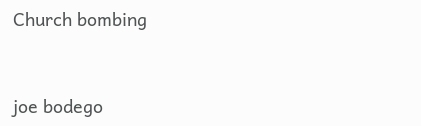Church bombing



joe bodego